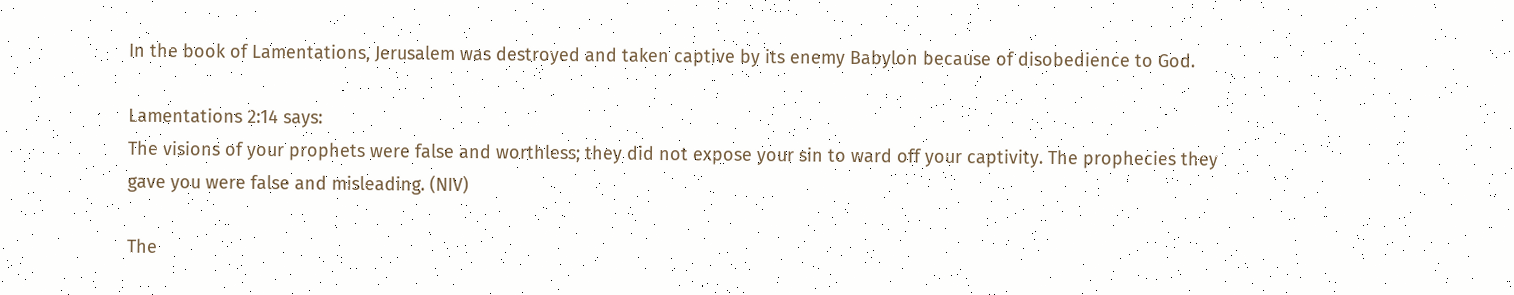In the book of Lamentations, Jerusalem was destroyed and taken captive by its enemy Babylon because of disobedience to God.

Lamentations 2:14 says:
The visions of your prophets were false and worthless; they did not expose your sin to ward off your captivity. The prophecies they gave you were false and misleading. (NIV)

The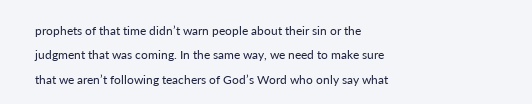prophets of that time didn’t warn people about their sin or the judgment that was coming. In the same way, we need to make sure that we aren’t following teachers of God’s Word who only say what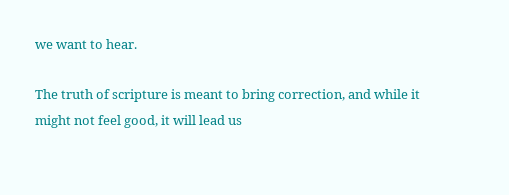we want to hear.

The truth of scripture is meant to bring correction, and while it might not feel good, it will lead us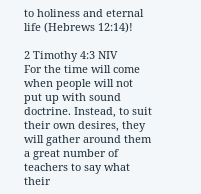to holiness and eternal life (Hebrews 12:14)!

2 Timothy 4:3 NIV
For the time will come when people will not put up with sound doctrine. Instead, to suit their own desires, they will gather around them a great number of teachers to say what their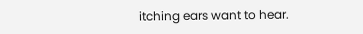itching ears want to hear.